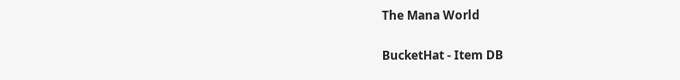The Mana World

BucketHat - Item DB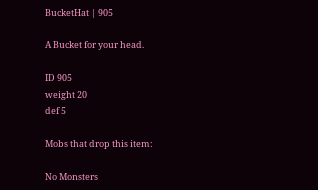BucketHat | 905

A Bucket for your head.

ID 905
weight 20
def 5

Mobs that drop this item:

No Monsters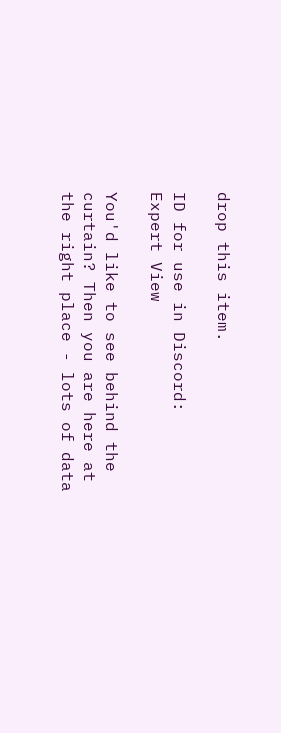drop this item.

ID for use in Discord:
Expert View

You'd like to see behind the curtain? Then you are here at the right place - lots of data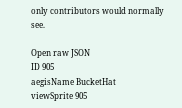only contributors would normally see.

Open raw JSON
ID 905
aegisName BucketHat
viewSprite 905